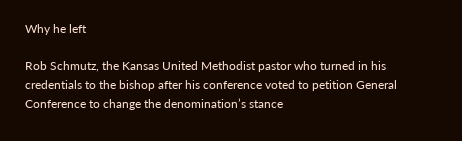Why he left

Rob Schmutz, the Kansas United Methodist pastor who turned in his credentials to the bishop after his conference voted to petition General Conference to change the denomination’s stance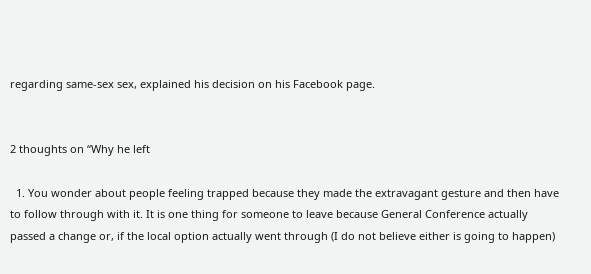regarding same-sex sex, explained his decision on his Facebook page.


2 thoughts on “Why he left

  1. You wonder about people feeling trapped because they made the extravagant gesture and then have to follow through with it. It is one thing for someone to leave because General Conference actually passed a change or, if the local option actually went through (I do not believe either is going to happen)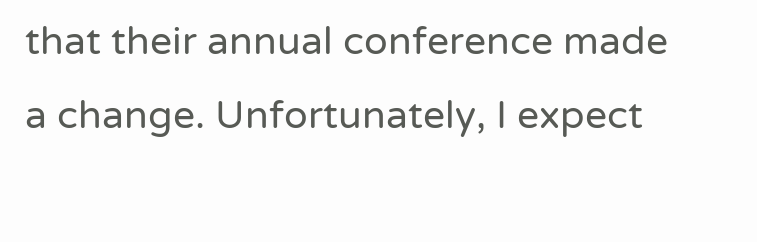that their annual conference made a change. Unfortunately, I expect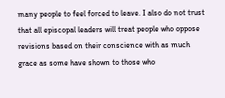many people to feel forced to leave. I also do not trust that all episcopal leaders will treat people who oppose revisions based on their conscience with as much grace as some have shown to those who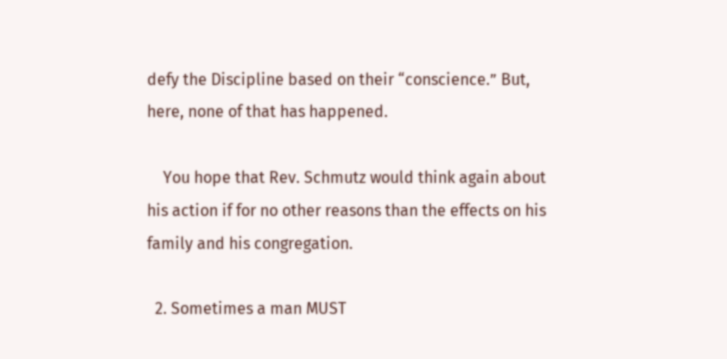defy the Discipline based on their “conscience.” But, here, none of that has happened.

    You hope that Rev. Schmutz would think again about his action if for no other reasons than the effects on his family and his congregation.

  2. Sometimes a man MUST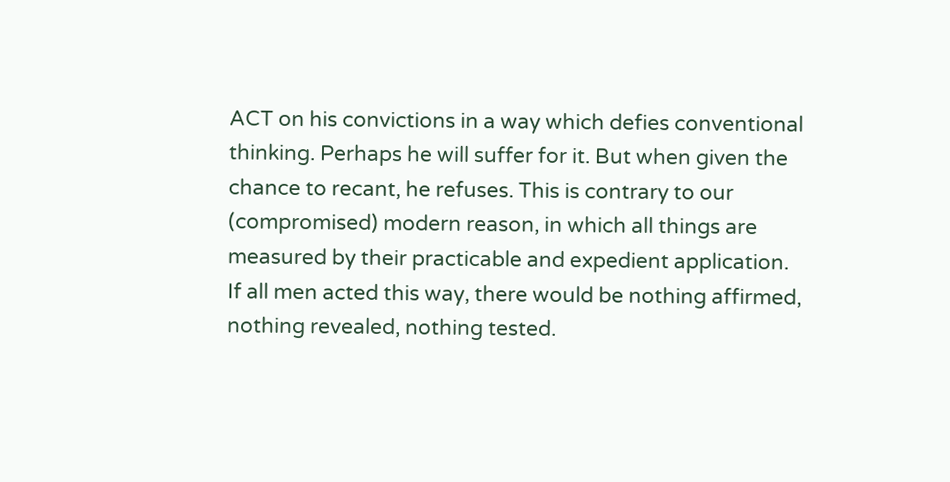ACT on his convictions in a way which defies conventional thinking. Perhaps he will suffer for it. But when given the chance to recant, he refuses. This is contrary to our (compromised) modern reason, in which all things are measured by their practicable and expedient application. If all men acted this way, there would be nothing affirmed, nothing revealed, nothing tested.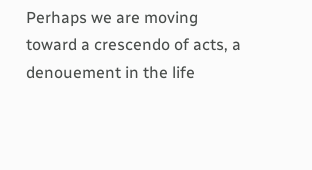Perhaps we are moving toward a crescendo of acts, a denouement in the life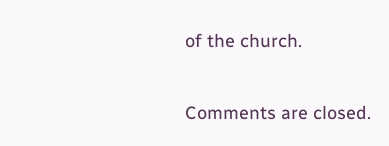of the church.

Comments are closed.